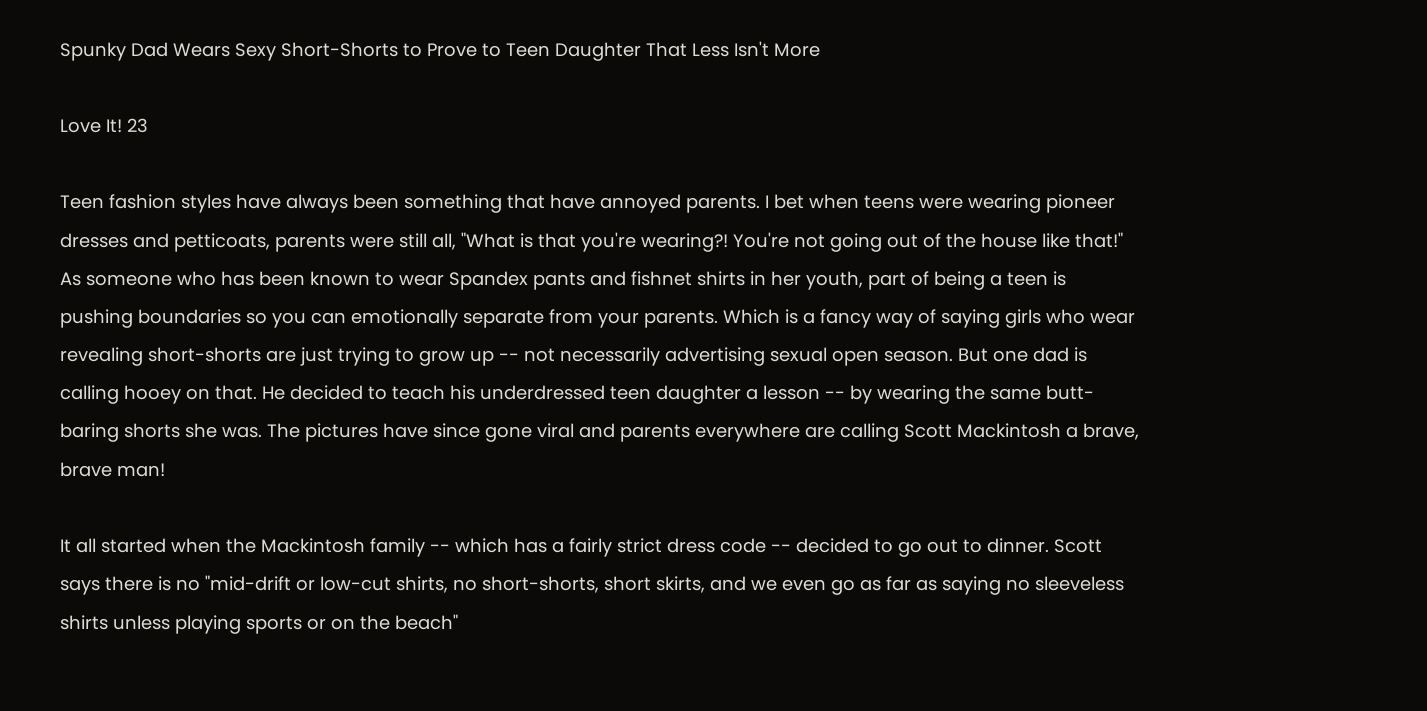Spunky Dad Wears Sexy Short-Shorts to Prove to Teen Daughter That Less Isn't More

Love It! 23

Teen fashion styles have always been something that have annoyed parents. I bet when teens were wearing pioneer dresses and petticoats, parents were still all, "What is that you're wearing?! You're not going out of the house like that!" As someone who has been known to wear Spandex pants and fishnet shirts in her youth, part of being a teen is pushing boundaries so you can emotionally separate from your parents. Which is a fancy way of saying girls who wear revealing short-shorts are just trying to grow up -- not necessarily advertising sexual open season. But one dad is calling hooey on that. He decided to teach his underdressed teen daughter a lesson -- by wearing the same butt-baring shorts she was. The pictures have since gone viral and parents everywhere are calling Scott Mackintosh a brave, brave man!

It all started when the Mackintosh family -- which has a fairly strict dress code -- decided to go out to dinner. Scott says there is no "mid-drift or low-cut shirts, no short-shorts, short skirts, and we even go as far as saying no sleeveless shirts unless playing sports or on the beach"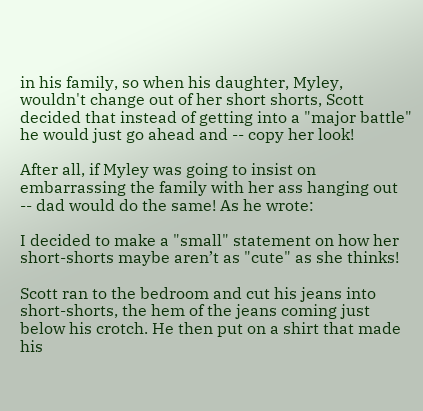in his family, so when his daughter, Myley, wouldn't change out of her short shorts, Scott decided that instead of getting into a "major battle" he would just go ahead and -- copy her look!

After all, if Myley was going to insist on embarrassing the family with her ass hanging out -- dad would do the same! As he wrote:

I decided to make a "small" statement on how her short-shorts maybe aren’t as "cute" as she thinks!

Scott ran to the bedroom and cut his jeans into short-shorts, the hem of the jeans coming just below his crotch. He then put on a shirt that made his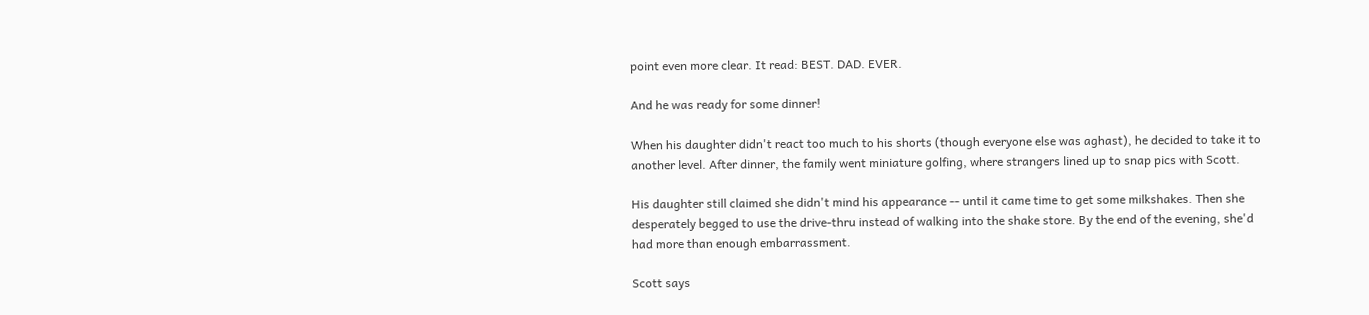point even more clear. It read: BEST. DAD. EVER.

And he was ready for some dinner!

When his daughter didn't react too much to his shorts (though everyone else was aghast), he decided to take it to another level. After dinner, the family went miniature golfing, where strangers lined up to snap pics with Scott.

His daughter still claimed she didn't mind his appearance -- until it came time to get some milkshakes. Then she desperately begged to use the drive-thru instead of walking into the shake store. By the end of the evening, she'd had more than enough embarrassment.

Scott says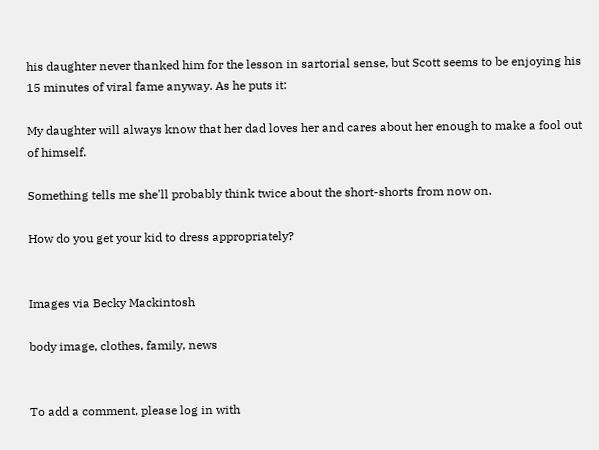his daughter never thanked him for the lesson in sartorial sense, but Scott seems to be enjoying his 15 minutes of viral fame anyway. As he puts it:

My daughter will always know that her dad loves her and cares about her enough to make a fool out of himself.

Something tells me she'll probably think twice about the short-shorts from now on.

How do you get your kid to dress appropriately?


Images via Becky Mackintosh

body image, clothes, family, news


To add a comment, please log in with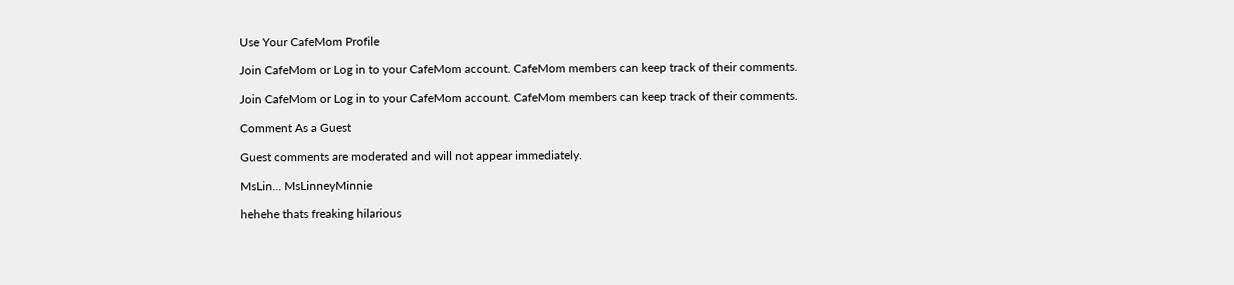Use Your CafeMom Profile

Join CafeMom or Log in to your CafeMom account. CafeMom members can keep track of their comments.

Join CafeMom or Log in to your CafeMom account. CafeMom members can keep track of their comments.

Comment As a Guest

Guest comments are moderated and will not appear immediately.

MsLin... MsLinneyMinnie

hehehe thats freaking hilarious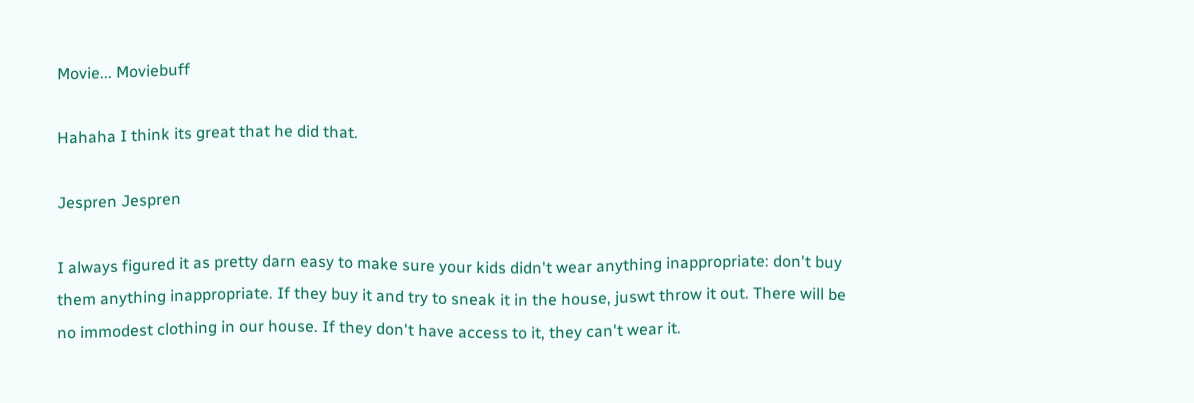Movie... Moviebuff

Hahaha I think its great that he did that.

Jespren Jespren

I always figured it as pretty darn easy to make sure your kids didn't wear anything inappropriate: don't buy them anything inappropriate. If they buy it and try to sneak it in the house, juswt throw it out. There will be no immodest clothing in our house. If they don't have access to it, they can't wear it.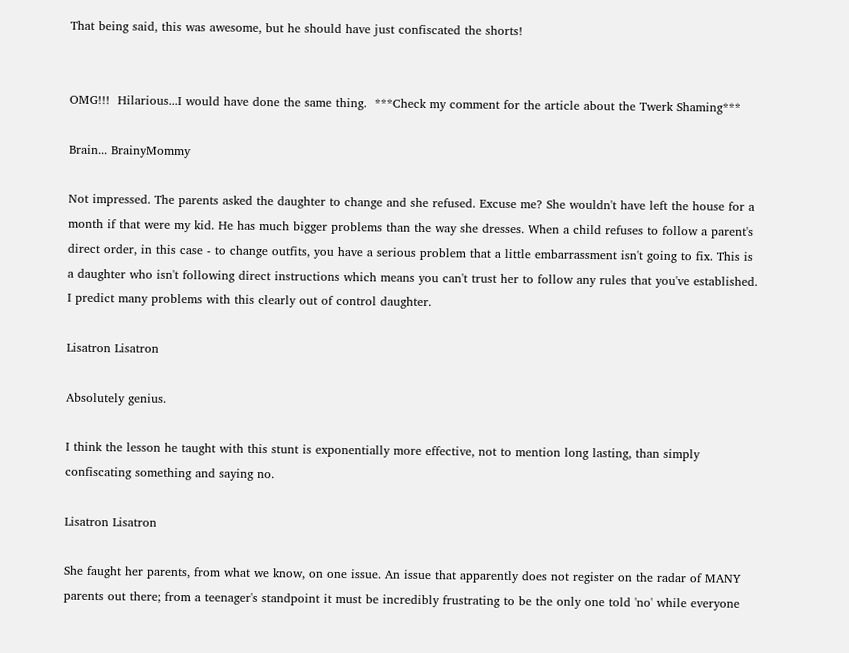That being said, this was awesome, but he should have just confiscated the shorts!


OMG!!!  Hilarious...I would have done the same thing.  ***Check my comment for the article about the Twerk Shaming***

Brain... BrainyMommy

Not impressed. The parents asked the daughter to change and she refused. Excuse me? She wouldn't have left the house for a month if that were my kid. He has much bigger problems than the way she dresses. When a child refuses to follow a parent's direct order, in this case - to change outfits, you have a serious problem that a little embarrassment isn't going to fix. This is a daughter who isn't following direct instructions which means you can't trust her to follow any rules that you've established. I predict many problems with this clearly out of control daughter.

Lisatron Lisatron

Absolutely genius.

I think the lesson he taught with this stunt is exponentially more effective, not to mention long lasting, than simply confiscating something and saying no.

Lisatron Lisatron

She faught her parents, from what we know, on one issue. An issue that apparently does not register on the radar of MANY parents out there; from a teenager's standpoint it must be incredibly frustrating to be the only one told 'no' while everyone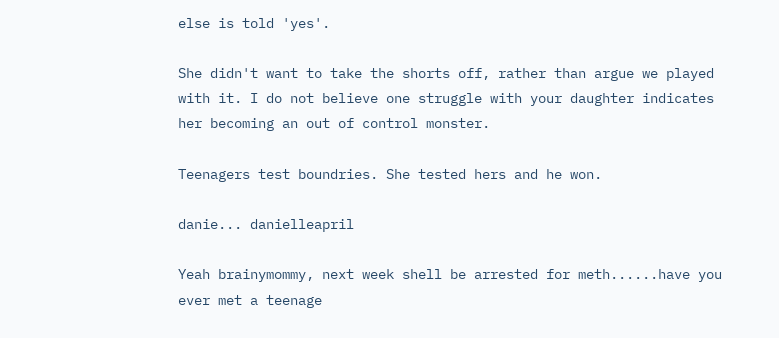else is told 'yes'.

She didn't want to take the shorts off, rather than argue we played with it. I do not believe one struggle with your daughter indicates her becoming an out of control monster.

Teenagers test boundries. She tested hers and he won.

danie... danielleapril

Yeah brainymommy, next week shell be arrested for meth......have you ever met a teenage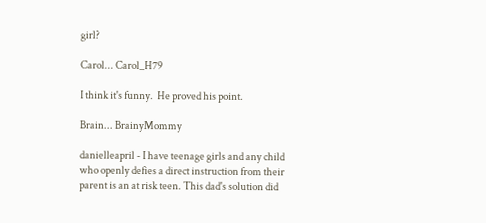girl?

Carol... Carol_H79

I think it's funny.  He proved his point.

Brain... BrainyMommy

danielleapril - I have teenage girls and any child who openly defies a direct instruction from their parent is an at risk teen. This dad's solution did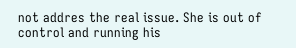not addres the real issue. She is out of control and running his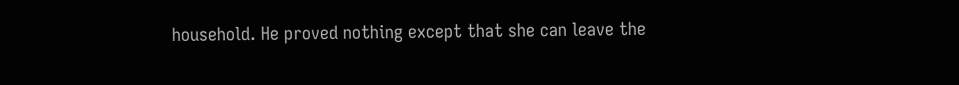household. He proved nothing except that she can leave the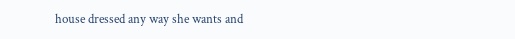house dressed any way she wants and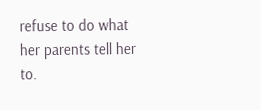refuse to do what her parents tell her to.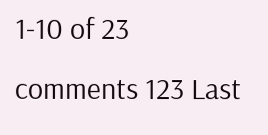1-10 of 23 comments 123 Last